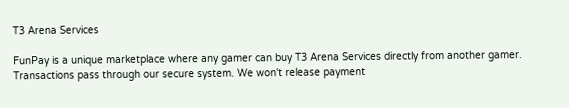T3 Arena Services

FunPay is a unique marketplace where any gamer can buy T3 Arena Services directly from another gamer. Transactions pass through our secure system. We won't release payment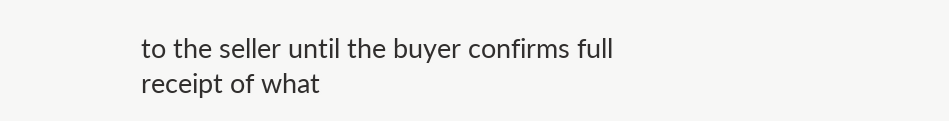to the seller until the buyer confirms full receipt of what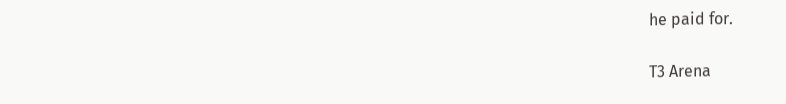he paid for.

T3 Arena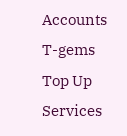Accounts  T-gems  Top Up  Services